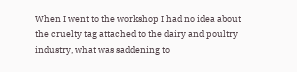When I went to the workshop I had no idea about the cruelty tag attached to the dairy and poultry industry, what was saddening to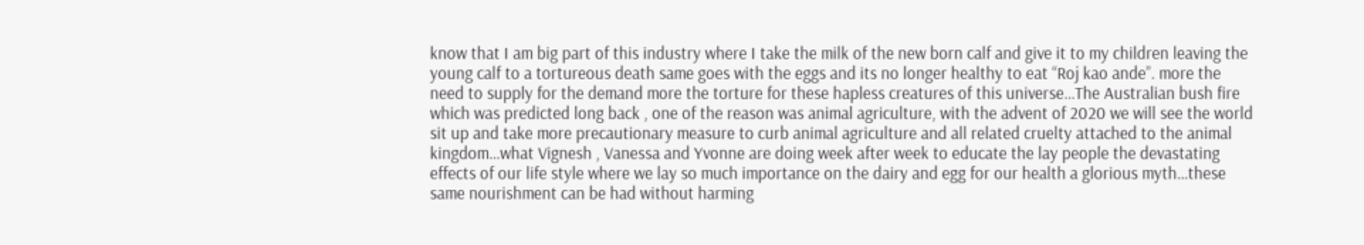know that I am big part of this industry where I take the milk of the new born calf and give it to my children leaving the young calf to a tortureous death same goes with the eggs and its no longer healthy to eat “Roj kao ande”. more the need to supply for the demand more the torture for these hapless creatures of this universe…The Australian bush fire which was predicted long back , one of the reason was animal agriculture, with the advent of 2020 we will see the world sit up and take more precautionary measure to curb animal agriculture and all related cruelty attached to the animal kingdom…what Vignesh , Vanessa and Yvonne are doing week after week to educate the lay people the devastating effects of our life style where we lay so much importance on the dairy and egg for our health a glorious myth…these same nourishment can be had without harming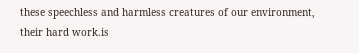these speechless and harmless creatures of our environment, their hard work.is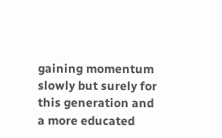gaining momentum slowly but surely for this generation and a more educated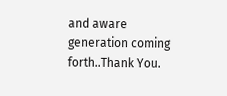and aware generation coming forth..Thank You.